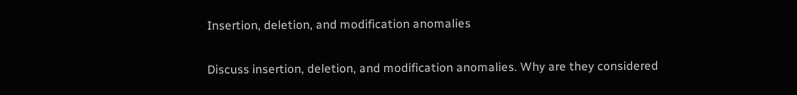Insertion, deletion, and modification anomalies

Discuss insertion, deletion, and modification anomalies. Why are they considered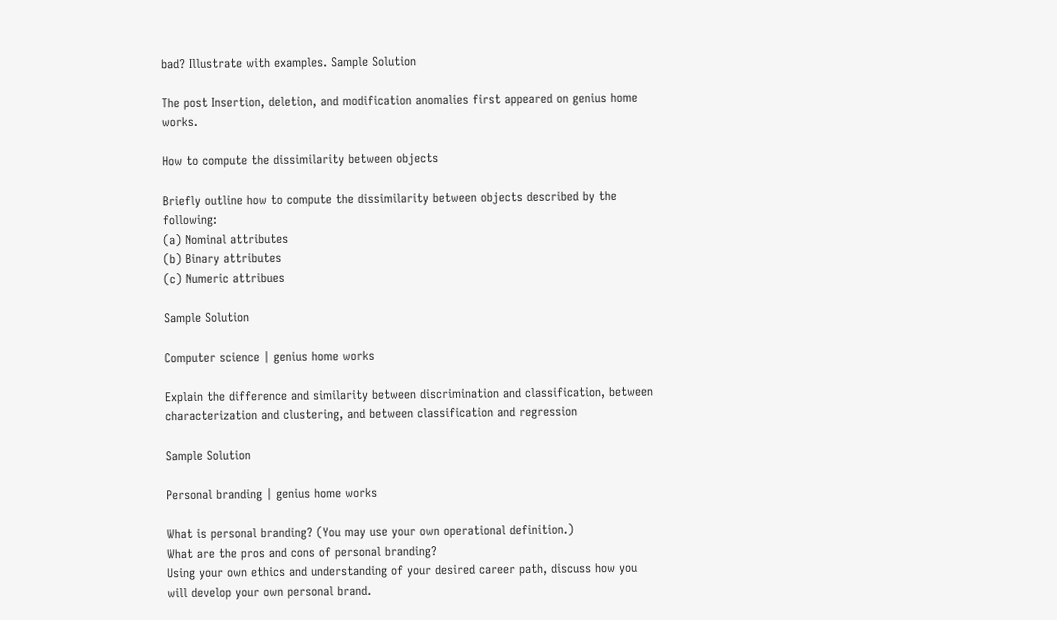bad? Illustrate with examples. Sample Solution

The post Insertion, deletion, and modification anomalies first appeared on genius home works.

How to compute the dissimilarity between objects

Briefly outline how to compute the dissimilarity between objects described by the following:
(a) Nominal attributes
(b) Binary attributes
(c) Numeric attribues

Sample Solution

Computer science | genius home works

Explain the difference and similarity between discrimination and classification, between characterization and clustering, and between classification and regression

Sample Solution

Personal branding | genius home works

What is personal branding? (You may use your own operational definition.)
What are the pros and cons of personal branding?
Using your own ethics and understanding of your desired career path, discuss how you will develop your own personal brand.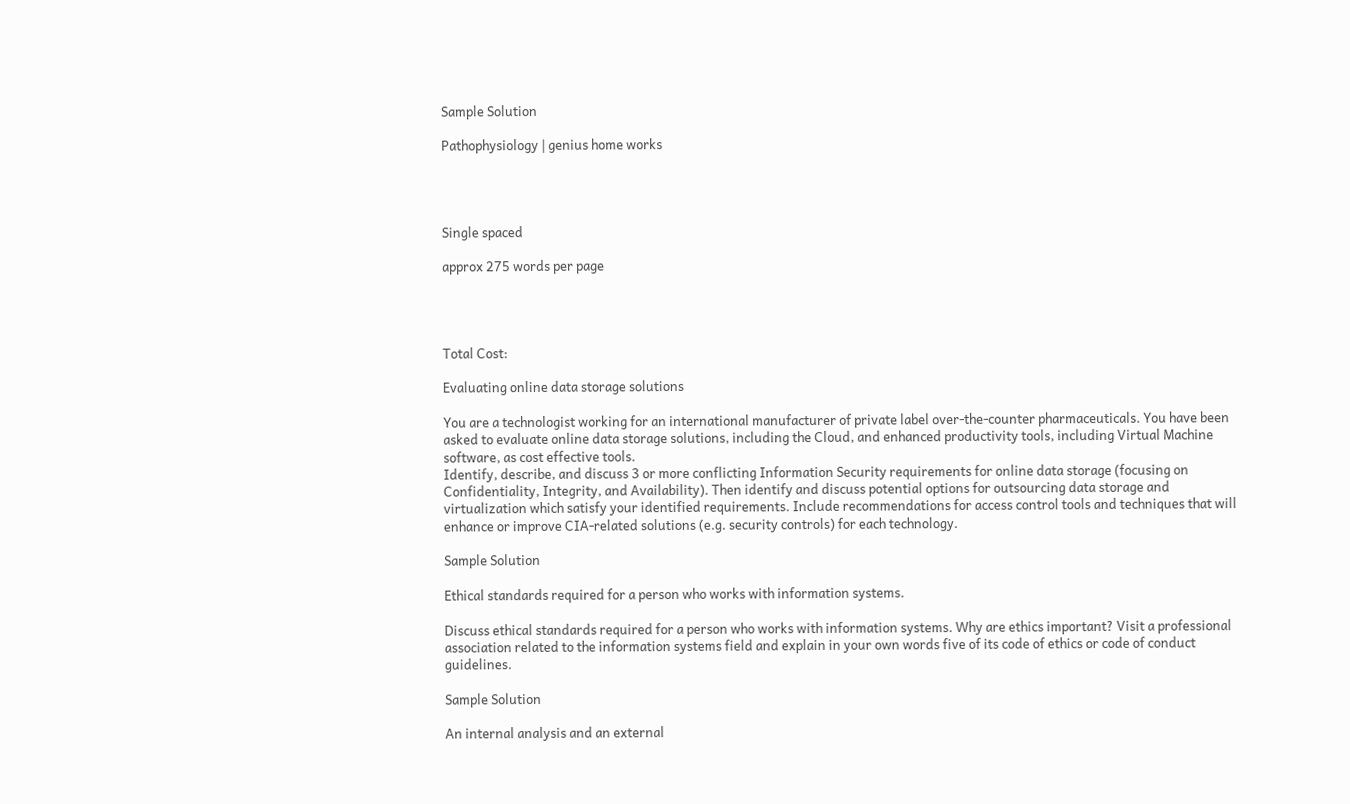Sample Solution

Pathophysiology | genius home works




Single spaced

approx 275 words per page




Total Cost:

Evaluating online data storage solutions

You are a technologist working for an international manufacturer of private label over-the-counter pharmaceuticals. You have been asked to evaluate online data storage solutions, including the Cloud, and enhanced productivity tools, including Virtual Machine software, as cost effective tools.
Identify, describe, and discuss 3 or more conflicting Information Security requirements for online data storage (focusing on Confidentiality, Integrity, and Availability). Then identify and discuss potential options for outsourcing data storage and virtualization which satisfy your identified requirements. Include recommendations for access control tools and techniques that will enhance or improve CIA-related solutions (e.g. security controls) for each technology.

Sample Solution

Ethical standards required for a person who works with information systems.

Discuss ethical standards required for a person who works with information systems. Why are ethics important? Visit a professional association related to the information systems field and explain in your own words five of its code of ethics or code of conduct guidelines.

Sample Solution

An internal analysis and an external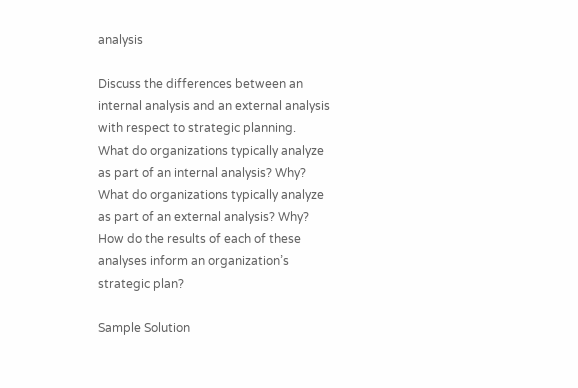analysis

Discuss the differences between an internal analysis and an external analysis with respect to strategic planning.
What do organizations typically analyze as part of an internal analysis? Why?
What do organizations typically analyze as part of an external analysis? Why?
How do the results of each of these analyses inform an organization’s strategic plan?

Sample Solution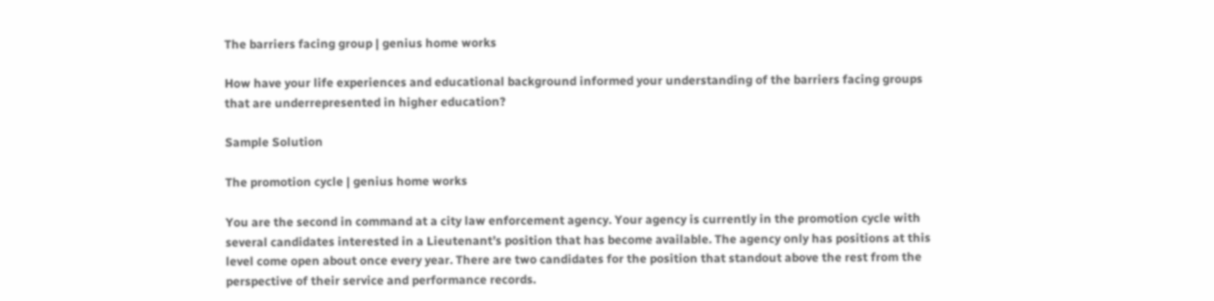The barriers facing group | genius home works

How have your life experiences and educational background informed your understanding of the barriers facing groups that are underrepresented in higher education?

Sample Solution

The promotion cycle | genius home works

You are the second in command at a city law enforcement agency. Your agency is currently in the promotion cycle with several candidates interested in a Lieutenant’s position that has become available. The agency only has positions at this level come open about once every year. There are two candidates for the position that standout above the rest from the perspective of their service and performance records.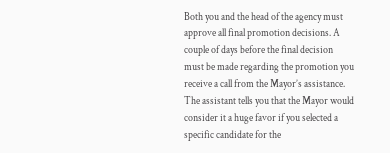Both you and the head of the agency must approve all final promotion decisions. A couple of days before the final decision must be made regarding the promotion you receive a call from the Mayor’s assistance. The assistant tells you that the Mayor would consider it a huge favor if you selected a specific candidate for the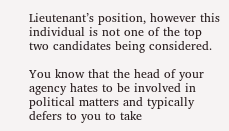Lieutenant’s position, however this individual is not one of the top two candidates being considered.

You know that the head of your agency hates to be involved in political matters and typically defers to you to take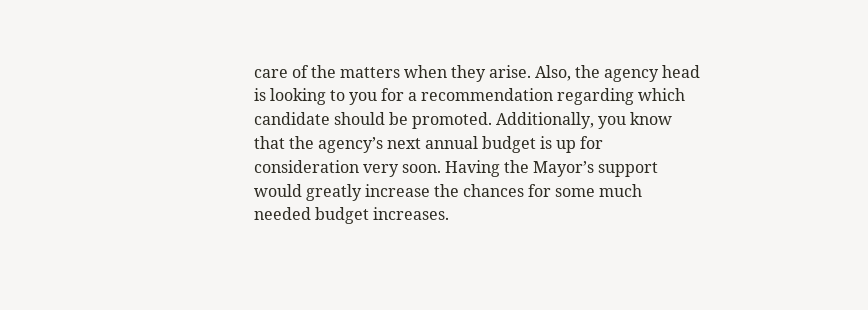care of the matters when they arise. Also, the agency head is looking to you for a recommendation regarding which candidate should be promoted. Additionally, you know that the agency’s next annual budget is up for consideration very soon. Having the Mayor’s support would greatly increase the chances for some much needed budget increases.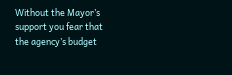Without the Mayor’s support you fear that the agency’s budget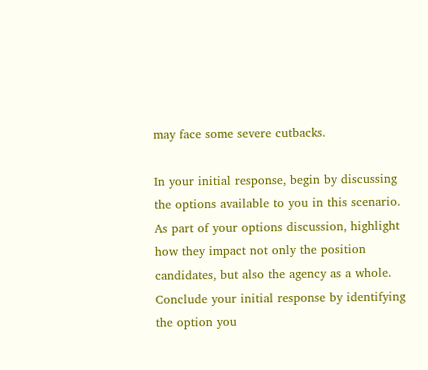may face some severe cutbacks.

In your initial response, begin by discussing the options available to you in this scenario. As part of your options discussion, highlight how they impact not only the position candidates, but also the agency as a whole. Conclude your initial response by identifying the option you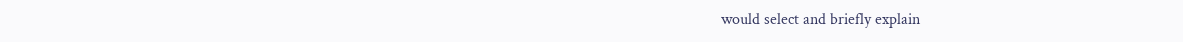would select and briefly explain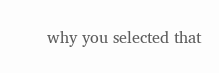why you selected that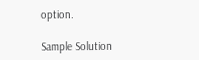option.

Sample Solution